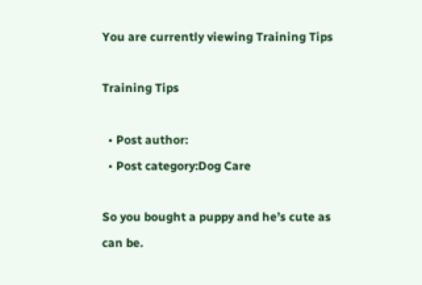You are currently viewing Training Tips

Training Tips

  • Post author:
  • Post category:Dog Care

So you bought a puppy and he’s cute as can be.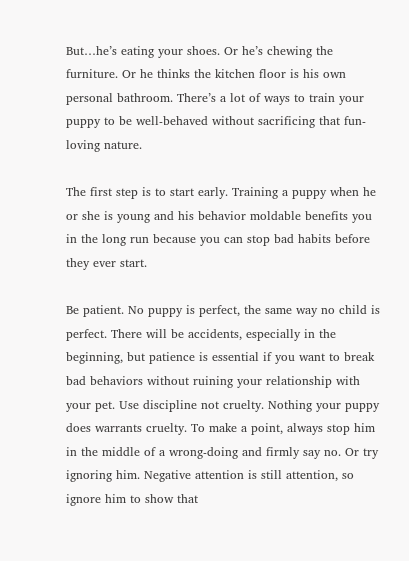But…he’s eating your shoes. Or he’s chewing the furniture. Or he thinks the kitchen floor is his own personal bathroom. There’s a lot of ways to train your puppy to be well-behaved without sacrificing that fun-loving nature.

The first step is to start early. Training a puppy when he or she is young and his behavior moldable benefits you in the long run because you can stop bad habits before they ever start.

Be patient. No puppy is perfect, the same way no child is perfect. There will be accidents, especially in the beginning, but patience is essential if you want to break bad behaviors without ruining your relationship with your pet. Use discipline not cruelty. Nothing your puppy does warrants cruelty. To make a point, always stop him in the middle of a wrong-doing and firmly say no. Or try ignoring him. Negative attention is still attention, so ignore him to show that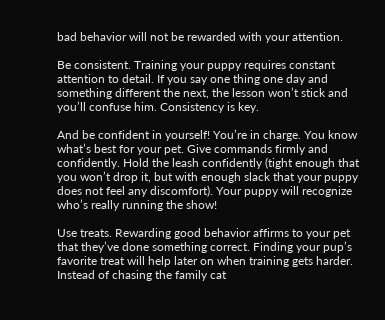bad behavior will not be rewarded with your attention.

Be consistent. Training your puppy requires constant attention to detail. If you say one thing one day and something different the next, the lesson won’t stick and you’ll confuse him. Consistency is key.

And be confident in yourself! You’re in charge. You know what’s best for your pet. Give commands firmly and confidently. Hold the leash confidently (tight enough that you won’t drop it, but with enough slack that your puppy does not feel any discomfort). Your puppy will recognize who’s really running the show!

Use treats. Rewarding good behavior affirms to your pet that they’ve done something correct. Finding your pup’s favorite treat will help later on when training gets harder. Instead of chasing the family cat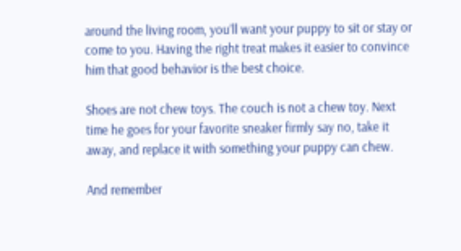around the living room, you’ll want your puppy to sit or stay or come to you. Having the right treat makes it easier to convince him that good behavior is the best choice.

Shoes are not chew toys. The couch is not a chew toy. Next time he goes for your favorite sneaker firmly say no, take it away, and replace it with something your puppy can chew.

And remember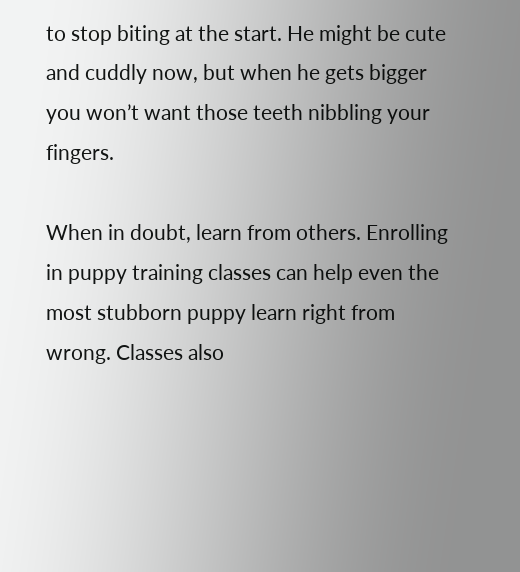to stop biting at the start. He might be cute and cuddly now, but when he gets bigger you won’t want those teeth nibbling your fingers.

When in doubt, learn from others. Enrolling in puppy training classes can help even the most stubborn puppy learn right from wrong. Classes also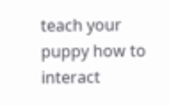teach your puppy how to interact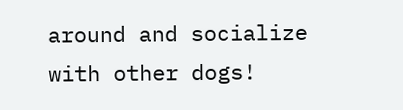around and socialize with other dogs!